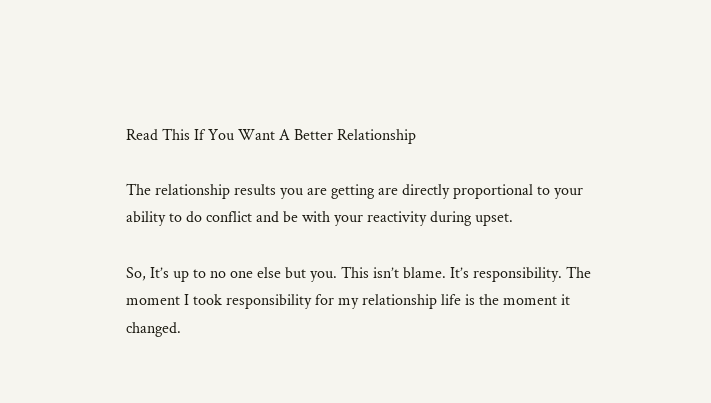Read This If You Want A Better Relationship

The relationship results you are getting are directly proportional to your ability to do conflict and be with your reactivity during upset.

So, It’s up to no one else but you. This isn’t blame. It’s responsibility. The moment I took responsibility for my relationship life is the moment it changed.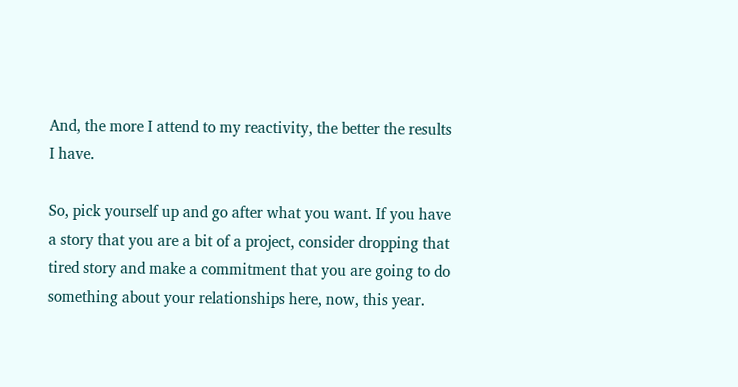And, the more I attend to my reactivity, the better the results I have.

So, pick yourself up and go after what you want. If you have a story that you are a bit of a project, consider dropping that tired story and make a commitment that you are going to do something about your relationships here, now, this year.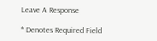Leave A Response

* Denotes Required Field